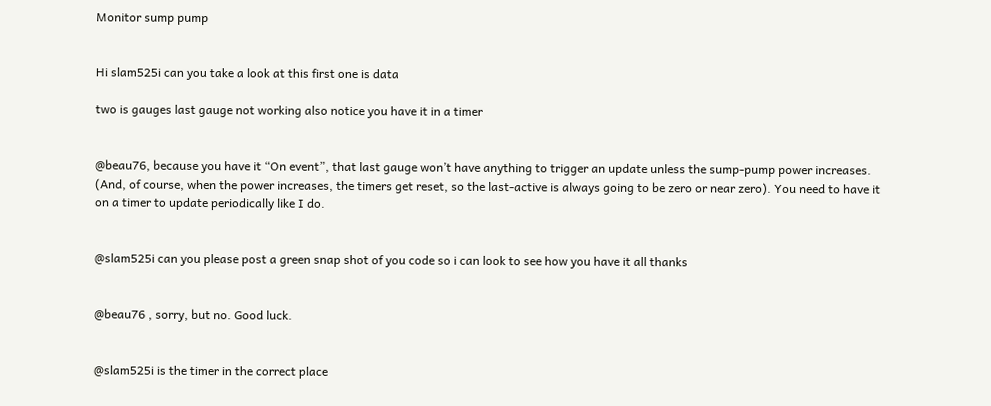Monitor sump pump


Hi slam525i can you take a look at this first one is data

two is gauges last gauge not working also notice you have it in a timer


@beau76, because you have it “On event”, that last gauge won’t have anything to trigger an update unless the sump-pump power increases. (And, of course, when the power increases, the timers get reset, so the last-active is always going to be zero or near zero). You need to have it on a timer to update periodically like I do.


@slam525i can you please post a green snap shot of you code so i can look to see how you have it all thanks


@beau76 , sorry, but no. Good luck.


@slam525i is the timer in the correct place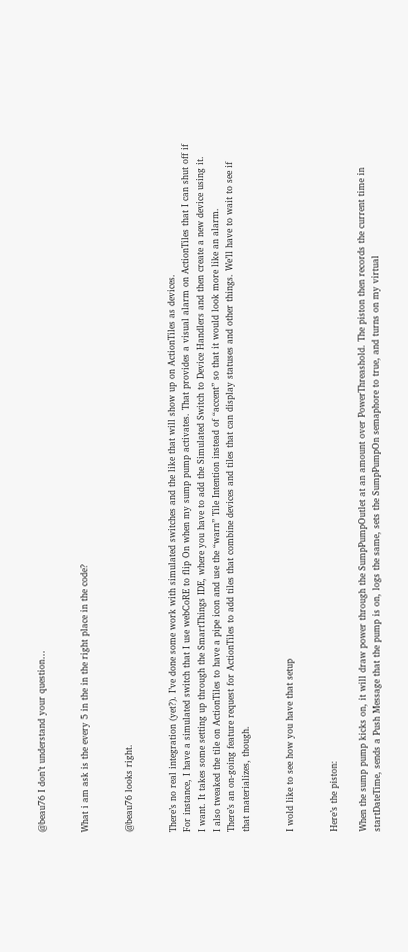@beau76 I don’t understand your question…


What i am ask is the every 5 in the in the right place in the code?


@beau76 looks right.


There’s no real integration (yet?). I’ve done some work with simulated switches and the like that will show up on ActionTiles as devices.
For instance, I have a simulated switch that I use webCoRE to flip On when my sump pump activates. That provides a visual alarm on ActionTiles that I can shut off if I want. It takes some setting up through the SmartThings IDE, where you have to add the Simulated Switch to Device Handlers and then create a new device using it.
I also tweaked the tile on ActionTiles to have a pipe icon and use the “warn” Tile Intention instead of “accent” so that it would look more like an alarm.
There’s an on-going feature request for ActionTiles to add tiles that combine devices and tiles that can display statuses and other things. We’ll have to wait to see if that materializes, though.


I wold like to see how you have that setup


Here’s the piston:

When the sump pump kicks on, it will draw power through the SumpPumpOutlet at an amount over PowerThreashold. The piston then records the current time in startDateTime, sends a Push Message that the pump is on, logs the same, sets the SumpPumpOn semaphore to true, and turns on my virtual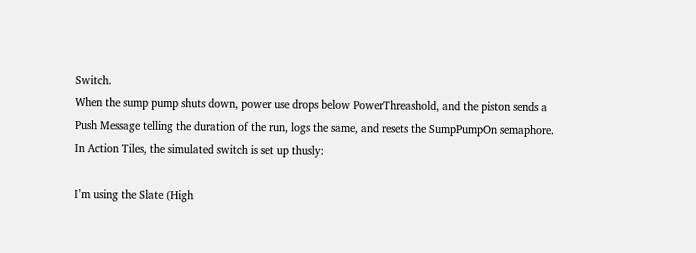Switch.
When the sump pump shuts down, power use drops below PowerThreashold, and the piston sends a Push Message telling the duration of the run, logs the same, and resets the SumpPumpOn semaphore.
In Action Tiles, the simulated switch is set up thusly:

I’m using the Slate (High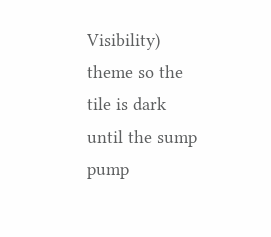Visibility) theme so the tile is dark until the sump pump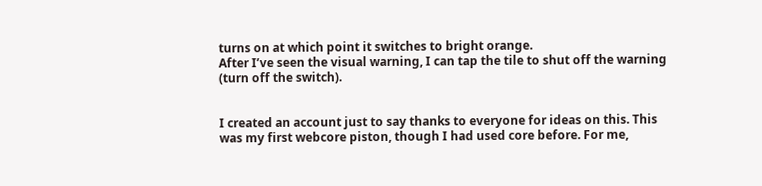turns on at which point it switches to bright orange.
After I’ve seen the visual warning, I can tap the tile to shut off the warning (turn off the switch).


I created an account just to say thanks to everyone for ideas on this. This was my first webcore piston, though I had used core before. For me,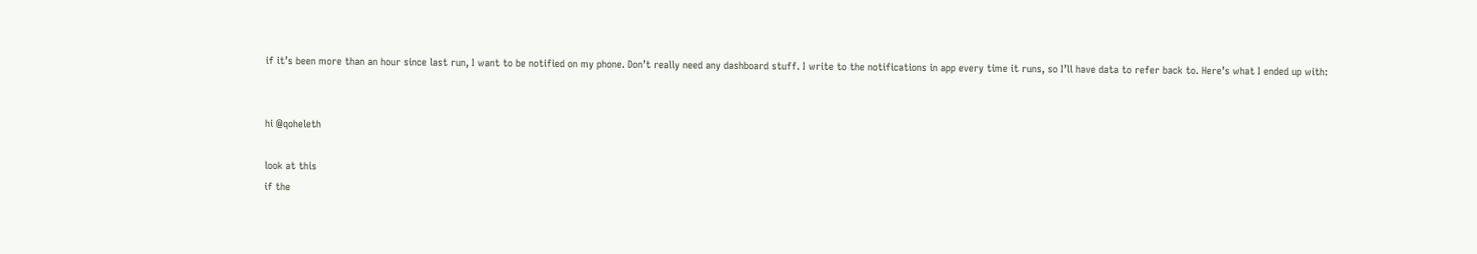if it’s been more than an hour since last run, I want to be notified on my phone. Don’t really need any dashboard stuff. I write to the notifications in app every time it runs, so I’ll have data to refer back to. Here’s what I ended up with:


hi @qoheleth

look at this
if the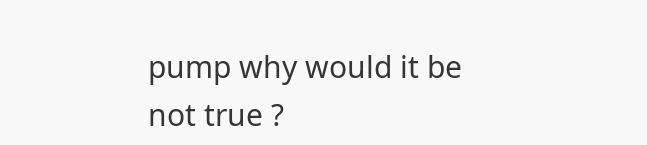pump why would it be not true ?